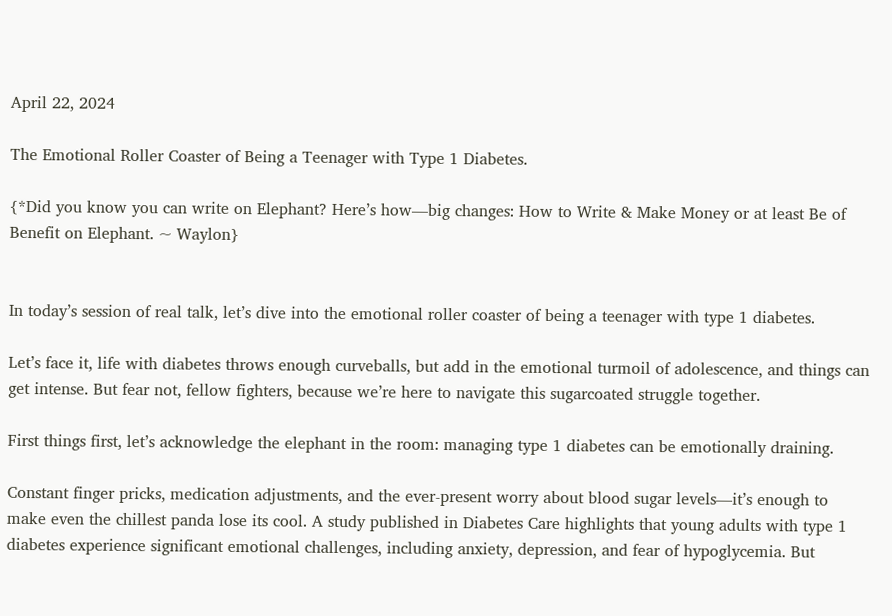April 22, 2024

The Emotional Roller Coaster of Being a Teenager with Type 1 Diabetes.

{*Did you know you can write on Elephant? Here’s how—big changes: How to Write & Make Money or at least Be of Benefit on Elephant. ~ Waylon}


In today’s session of real talk, let’s dive into the emotional roller coaster of being a teenager with type 1 diabetes.

Let’s face it, life with diabetes throws enough curveballs, but add in the emotional turmoil of adolescence, and things can get intense. But fear not, fellow fighters, because we’re here to navigate this sugarcoated struggle together.

First things first, let’s acknowledge the elephant in the room: managing type 1 diabetes can be emotionally draining.

Constant finger pricks, medication adjustments, and the ever-present worry about blood sugar levels—it’s enough to make even the chillest panda lose its cool. A study published in Diabetes Care highlights that young adults with type 1 diabetes experience significant emotional challenges, including anxiety, depression, and fear of hypoglycemia. But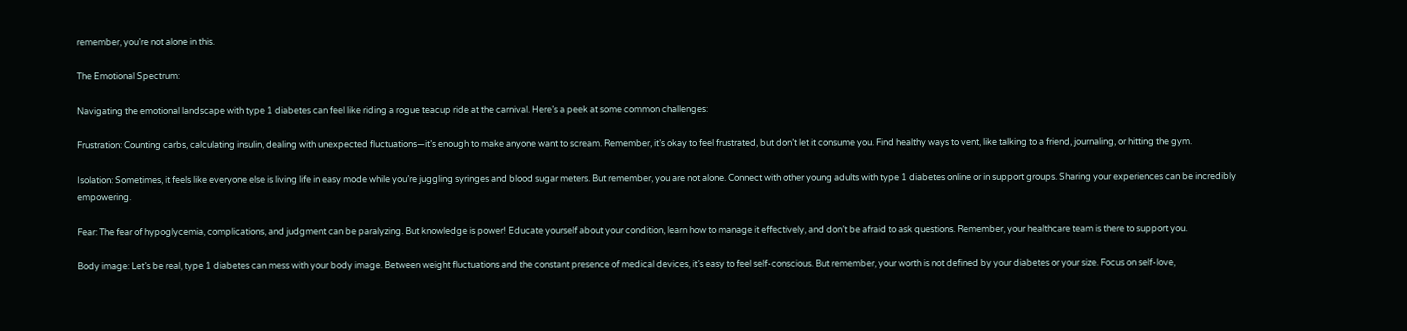remember, you’re not alone in this.

The Emotional Spectrum:

Navigating the emotional landscape with type 1 diabetes can feel like riding a rogue teacup ride at the carnival. Here’s a peek at some common challenges:

Frustration: Counting carbs, calculating insulin, dealing with unexpected fluctuations—it’s enough to make anyone want to scream. Remember, it’s okay to feel frustrated, but don’t let it consume you. Find healthy ways to vent, like talking to a friend, journaling, or hitting the gym.

Isolation: Sometimes, it feels like everyone else is living life in easy mode while you’re juggling syringes and blood sugar meters. But remember, you are not alone. Connect with other young adults with type 1 diabetes online or in support groups. Sharing your experiences can be incredibly empowering.

Fear: The fear of hypoglycemia, complications, and judgment can be paralyzing. But knowledge is power! Educate yourself about your condition, learn how to manage it effectively, and don’t be afraid to ask questions. Remember, your healthcare team is there to support you.

Body image: Let’s be real, type 1 diabetes can mess with your body image. Between weight fluctuations and the constant presence of medical devices, it’s easy to feel self-conscious. But remember, your worth is not defined by your diabetes or your size. Focus on self-love,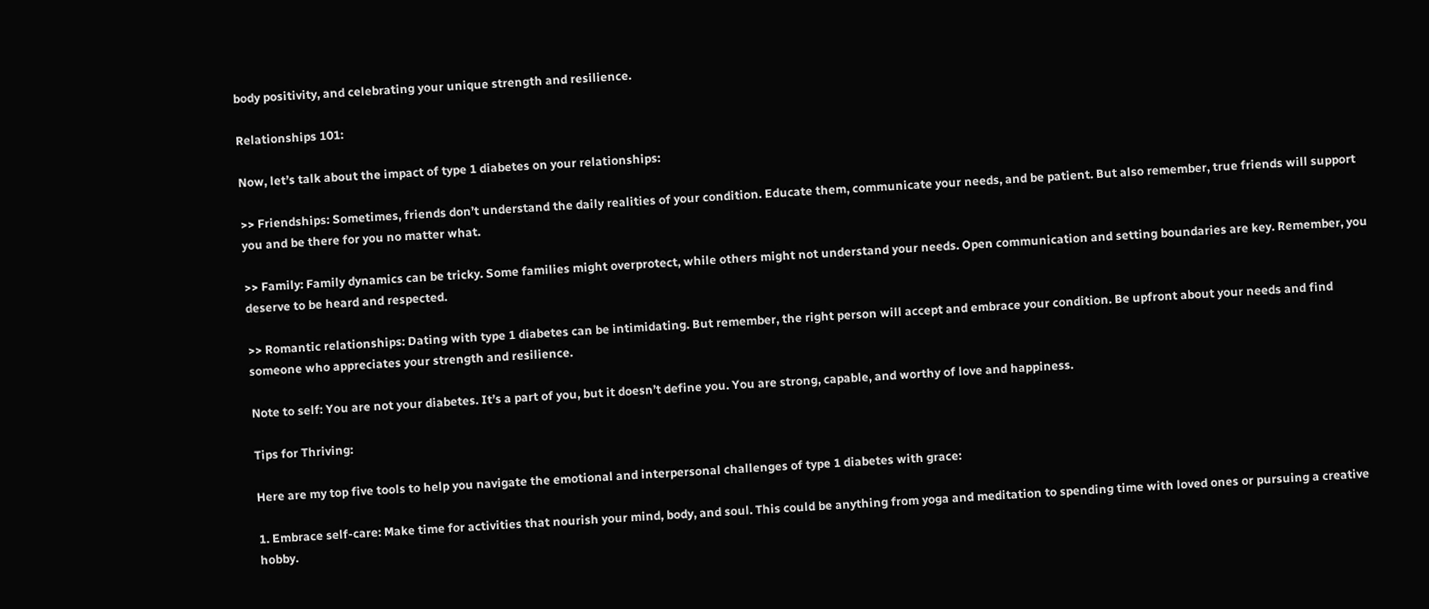body positivity, and celebrating your unique strength and resilience.

Relationships 101:

Now, let’s talk about the impact of type 1 diabetes on your relationships:

>> Friendships: Sometimes, friends don’t understand the daily realities of your condition. Educate them, communicate your needs, and be patient. But also remember, true friends will support you and be there for you no matter what.

>> Family: Family dynamics can be tricky. Some families might overprotect, while others might not understand your needs. Open communication and setting boundaries are key. Remember, you deserve to be heard and respected.

>> Romantic relationships: Dating with type 1 diabetes can be intimidating. But remember, the right person will accept and embrace your condition. Be upfront about your needs and find someone who appreciates your strength and resilience.

Note to self: You are not your diabetes. It’s a part of you, but it doesn’t define you. You are strong, capable, and worthy of love and happiness.

Tips for Thriving:

Here are my top five tools to help you navigate the emotional and interpersonal challenges of type 1 diabetes with grace:

1. Embrace self-care: Make time for activities that nourish your mind, body, and soul. This could be anything from yoga and meditation to spending time with loved ones or pursuing a creative hobby.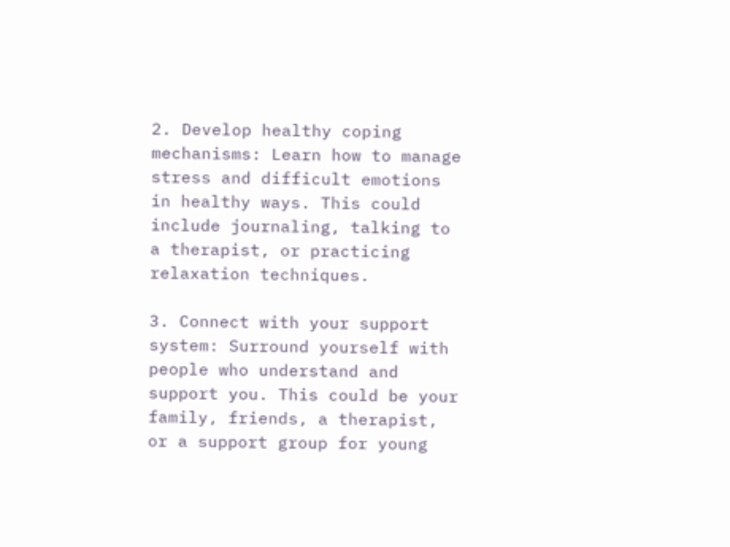2. Develop healthy coping mechanisms: Learn how to manage stress and difficult emotions in healthy ways. This could include journaling, talking to a therapist, or practicing relaxation techniques.

3. Connect with your support system: Surround yourself with people who understand and support you. This could be your family, friends, a therapist, or a support group for young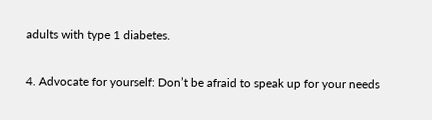adults with type 1 diabetes.

4. Advocate for yourself: Don’t be afraid to speak up for your needs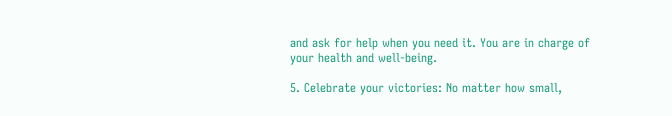and ask for help when you need it. You are in charge of your health and well-being.

5. Celebrate your victories: No matter how small,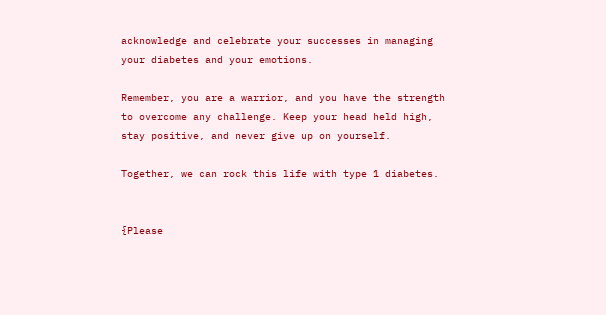acknowledge and celebrate your successes in managing your diabetes and your emotions.

Remember, you are a warrior, and you have the strength to overcome any challenge. Keep your head held high, stay positive, and never give up on yourself.

Together, we can rock this life with type 1 diabetes.


{Please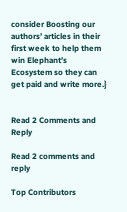consider Boosting our authors’ articles in their first week to help them win Elephant’s Ecosystem so they can get paid and write more.}


Read 2 Comments and Reply

Read 2 comments and reply

Top Contributors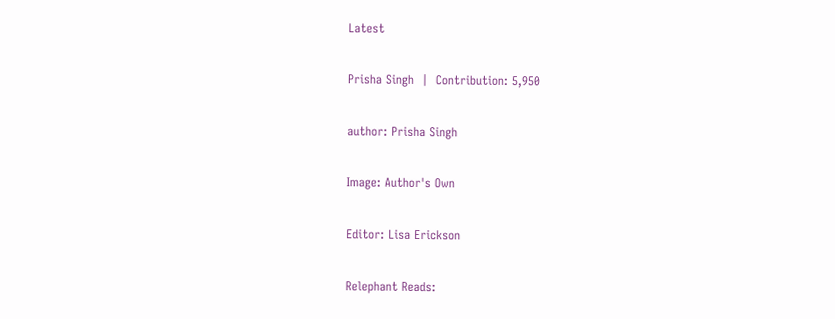Latest

Prisha Singh  |  Contribution: 5,950

author: Prisha Singh

Image: Author's Own

Editor: Lisa Erickson

Relephant Reads: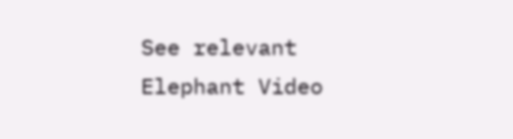See relevant Elephant Video